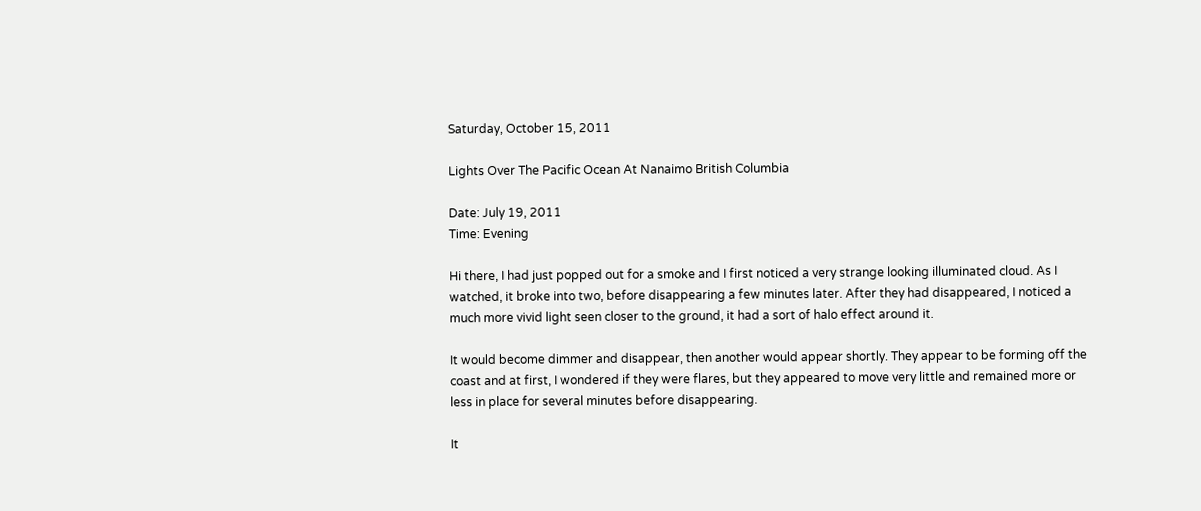Saturday, October 15, 2011

Lights Over The Pacific Ocean At Nanaimo British Columbia

Date: July 19, 2011
Time: Evening

Hi there, I had just popped out for a smoke and I first noticed a very strange looking illuminated cloud. As I watched, it broke into two, before disappearing a few minutes later. After they had disappeared, I noticed a much more vivid light seen closer to the ground, it had a sort of halo effect around it.

It would become dimmer and disappear, then another would appear shortly. They appear to be forming off the coast and at first, I wondered if they were flares, but they appeared to move very little and remained more or less in place for several minutes before disappearing.

It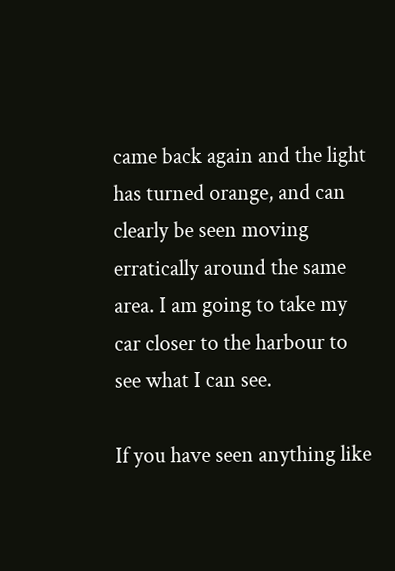came back again and the light has turned orange, and can clearly be seen moving erratically around the same area. I am going to take my car closer to the harbour to see what I can see.

If you have seen anything like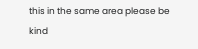this in the same area please be kind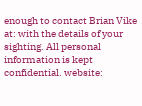enough to contact Brian Vike at: with the details of your sighting. All personal information is kept confidential. website: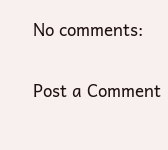No comments:

Post a Comment